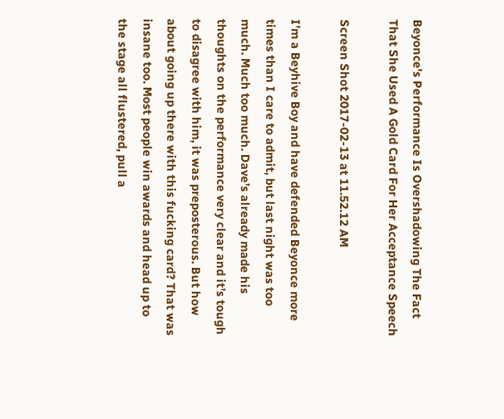Beyonce's Performance Is Overshadowing The Fact That She Used A Gold Card For Her Acceptance Speech

Screen Shot 2017-02-13 at 11.52.12 AM

I’m a Beyhive Boy and have defended Beyonce more times than I care to admit, but last night was too much. Much too much. Dave’s already made his thoughts on the performance very clear and it’s tough to disagree with him, it was preposterous. But how about going up there with this fucking card? That was insane too. Most people win awards and head up to the stage all flustered, pull a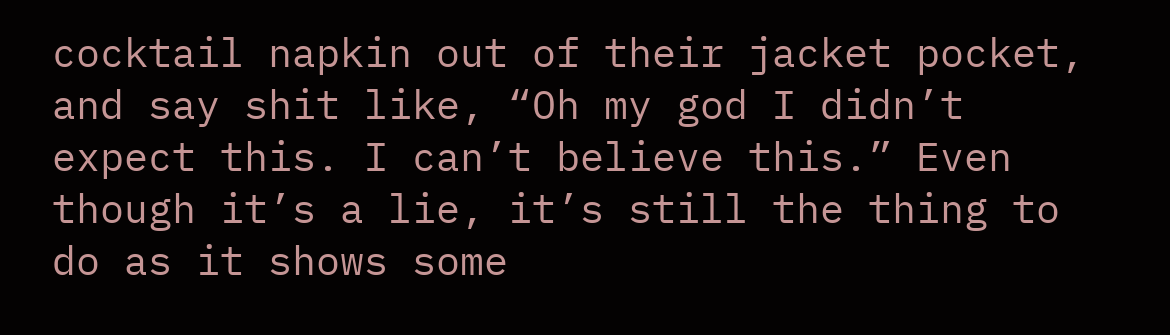cocktail napkin out of their jacket pocket, and say shit like, “Oh my god I didn’t expect this. I can’t believe this.” Even though it’s a lie, it’s still the thing to do as it shows some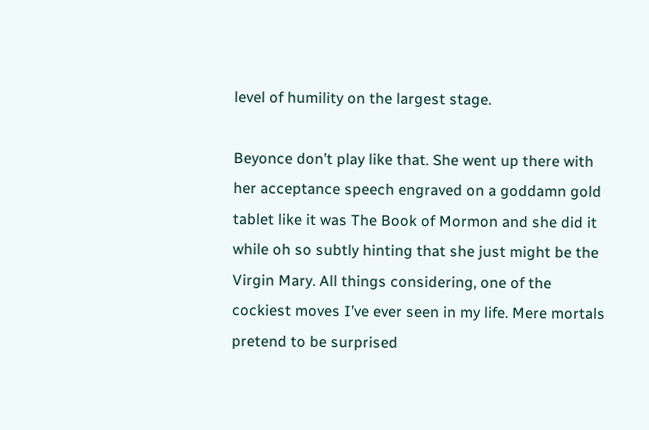level of humility on the largest stage.

Beyonce don’t play like that. She went up there with her acceptance speech engraved on a goddamn gold tablet like it was The Book of Mormon and she did it while oh so subtly hinting that she just might be the Virgin Mary. All things considering, one of the cockiest moves I’ve ever seen in my life. Mere mortals pretend to be surprised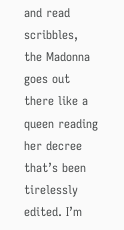and read scribbles, the Madonna goes out there like a queen reading her decree that’s been tirelessly edited. I’m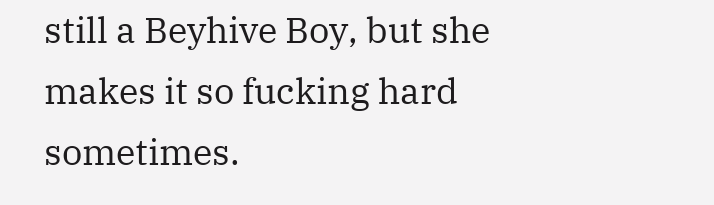still a Beyhive Boy, but she makes it so fucking hard sometimes.